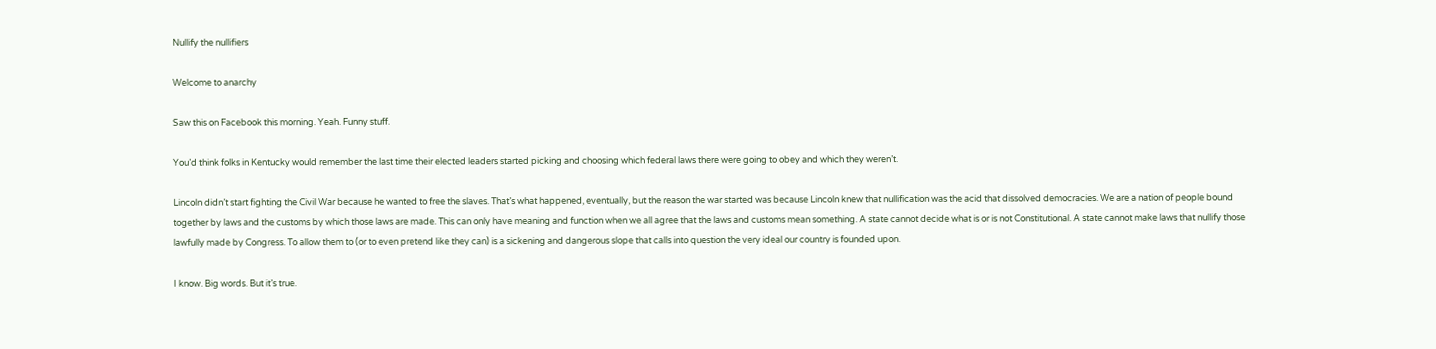Nullify the nullifiers

Welcome to anarchy

Saw this on Facebook this morning. Yeah. Funny stuff.

You’d think folks in Kentucky would remember the last time their elected leaders started picking and choosing which federal laws there were going to obey and which they weren’t.

Lincoln didn’t start fighting the Civil War because he wanted to free the slaves. That’s what happened, eventually, but the reason the war started was because Lincoln knew that nullification was the acid that dissolved democracies. We are a nation of people bound together by laws and the customs by which those laws are made. This can only have meaning and function when we all agree that the laws and customs mean something. A state cannot decide what is or is not Constitutional. A state cannot make laws that nullify those lawfully made by Congress. To allow them to (or to even pretend like they can) is a sickening and dangerous slope that calls into question the very ideal our country is founded upon.

I know. Big words. But it’s true.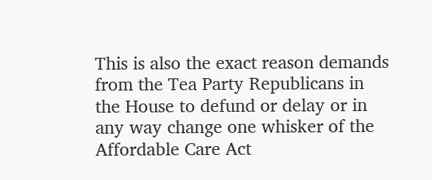This is also the exact reason demands from the Tea Party Republicans in the House to defund or delay or in any way change one whisker of the Affordable Care Act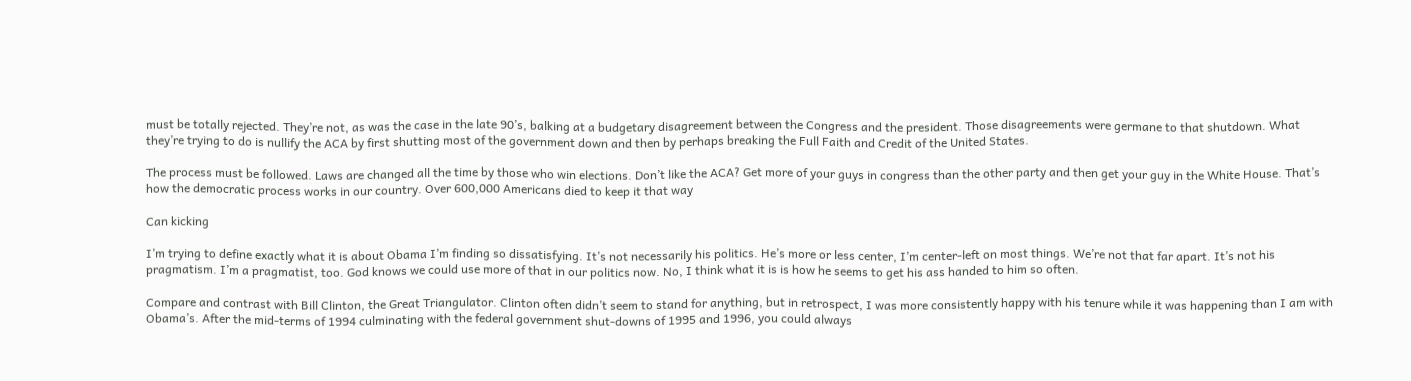must be totally rejected. They’re not, as was the case in the late 90’s, balking at a budgetary disagreement between the Congress and the president. Those disagreements were germane to that shutdown. What they’re trying to do is nullify the ACA by first shutting most of the government down and then by perhaps breaking the Full Faith and Credit of the United States.

The process must be followed. Laws are changed all the time by those who win elections. Don’t like the ACA? Get more of your guys in congress than the other party and then get your guy in the White House. That’s how the democratic process works in our country. Over 600,000 Americans died to keep it that way

Can kicking

I’m trying to define exactly what it is about Obama I’m finding so dissatisfying. It’s not necessarily his politics. He’s more or less center, I’m center-left on most things. We’re not that far apart. It’s not his pragmatism. I’m a pragmatist, too. God knows we could use more of that in our politics now. No, I think what it is is how he seems to get his ass handed to him so often.

Compare and contrast with Bill Clinton, the Great Triangulator. Clinton often didn’t seem to stand for anything, but in retrospect, I was more consistently happy with his tenure while it was happening than I am with Obama’s. After the mid-terms of 1994 culminating with the federal government shut-downs of 1995 and 1996, you could always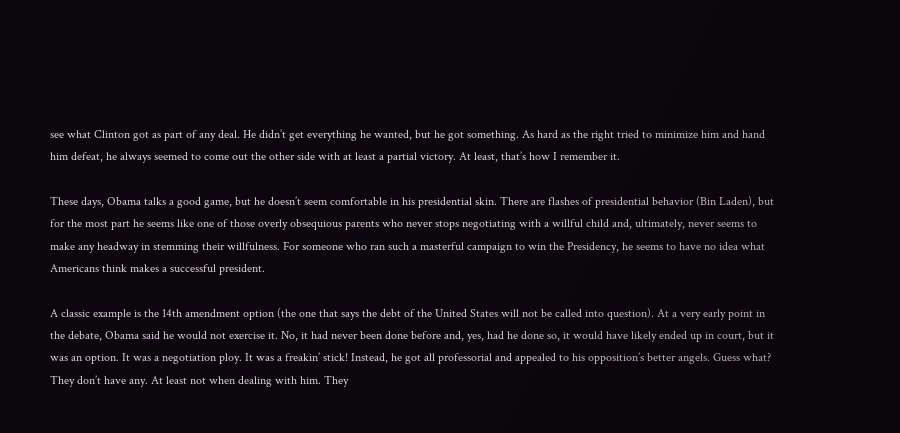see what Clinton got as part of any deal. He didn’t get everything he wanted, but he got something. As hard as the right tried to minimize him and hand him defeat, he always seemed to come out the other side with at least a partial victory. At least, that’s how I remember it.

These days, Obama talks a good game, but he doesn’t seem comfortable in his presidential skin. There are flashes of presidential behavior (Bin Laden), but for the most part he seems like one of those overly obsequious parents who never stops negotiating with a willful child and, ultimately, never seems to make any headway in stemming their willfulness. For someone who ran such a masterful campaign to win the Presidency, he seems to have no idea what Americans think makes a successful president.

A classic example is the 14th amendment option (the one that says the debt of the United States will not be called into question). At a very early point in the debate, Obama said he would not exercise it. No, it had never been done before and, yes, had he done so, it would have likely ended up in court, but it was an option. It was a negotiation ploy. It was a freakin’ stick! Instead, he got all professorial and appealed to his opposition’s better angels. Guess what? They don’t have any. At least not when dealing with him. They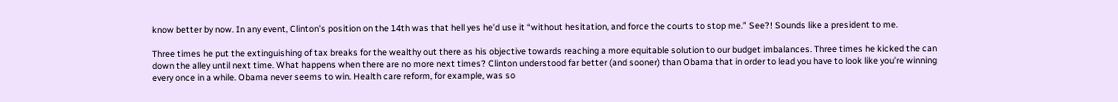know better by now. In any event, Clinton’s position on the 14th was that hell yes he’d use it “without hesitation, and force the courts to stop me.” See?! Sounds like a president to me.

Three times he put the extinguishing of tax breaks for the wealthy out there as his objective towards reaching a more equitable solution to our budget imbalances. Three times he kicked the can down the alley until next time. What happens when there are no more next times? Clinton understood far better (and sooner) than Obama that in order to lead you have to look like you’re winning every once in a while. Obama never seems to win. Health care reform, for example, was so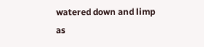watered down and limp as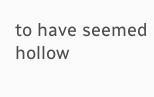to have seemed hollow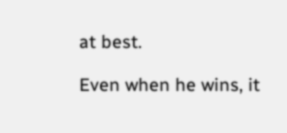at best.

Even when he wins, it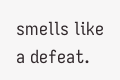smells like a defeat.